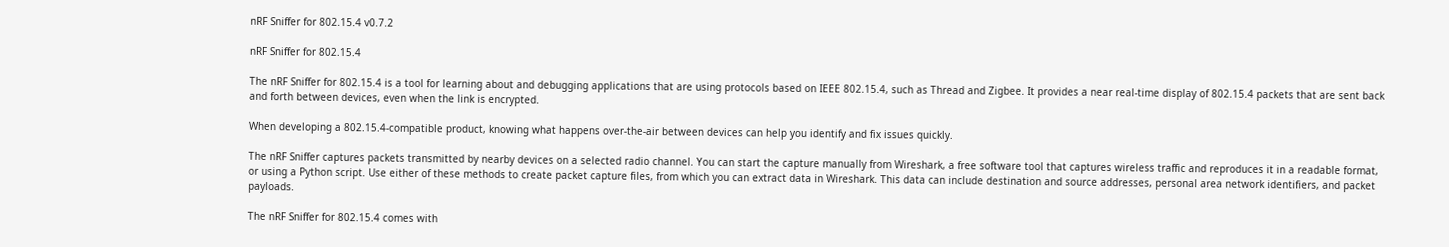nRF Sniffer for 802.15.4 v0.7.2

nRF Sniffer for 802.15.4

The nRF Sniffer for 802.15.4 is a tool for learning about and debugging applications that are using protocols based on IEEE 802.15.4, such as Thread and Zigbee. It provides a near real-time display of 802.15.4 packets that are sent back and forth between devices, even when the link is encrypted.

When developing a 802.15.4-compatible product, knowing what happens over-the-air between devices can help you identify and fix issues quickly.

The nRF Sniffer captures packets transmitted by nearby devices on a selected radio channel. You can start the capture manually from Wireshark, a free software tool that captures wireless traffic and reproduces it in a readable format, or using a Python script. Use either of these methods to create packet capture files, from which you can extract data in Wireshark. This data can include destination and source addresses, personal area network identifiers, and packet payloads.

The nRF Sniffer for 802.15.4 comes with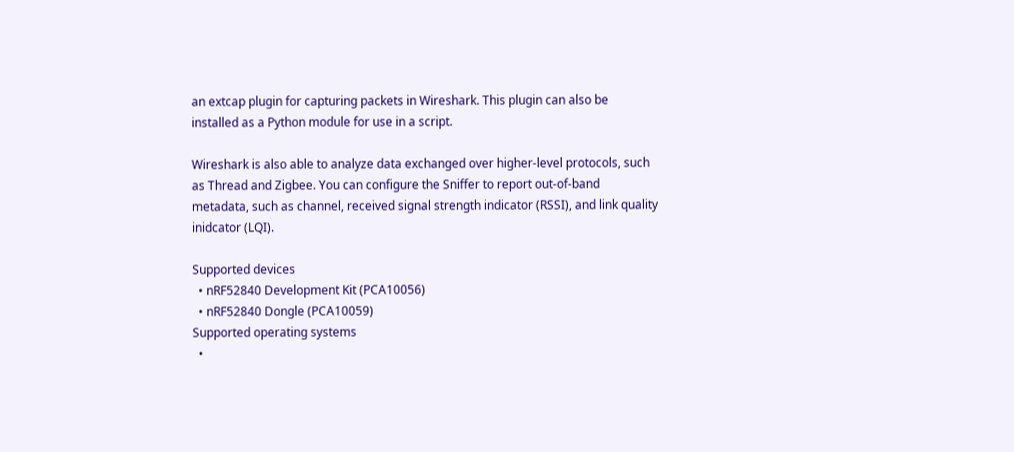an extcap plugin for capturing packets in Wireshark. This plugin can also be installed as a Python module for use in a script.

Wireshark is also able to analyze data exchanged over higher-level protocols, such as Thread and Zigbee. You can configure the Sniffer to report out-of-band metadata, such as channel, received signal strength indicator (RSSI), and link quality inidcator (LQI).

Supported devices
  • nRF52840 Development Kit (PCA10056)
  • nRF52840 Dongle (PCA10059)
Supported operating systems
  •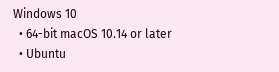Windows 10
  • 64-bit macOS 10.14 or later
  • Ubuntu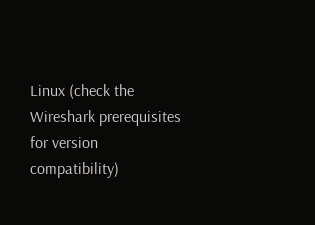Linux (check the Wireshark prerequisites for version compatibility)